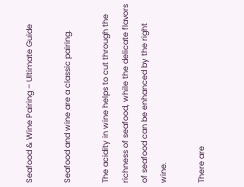Seafood & Wine Pairing – Ultimate Guide

Seafood and wine are a classic pairing.

The acidity in wine helps to cut through the richness of seafood, while the delicate flavors of seafood can be enhanced by the right wine.

There are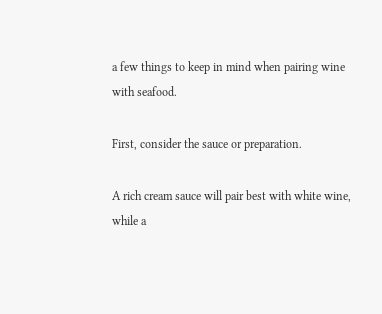a few things to keep in mind when pairing wine with seafood.

First, consider the sauce or preparation.

A rich cream sauce will pair best with white wine, while a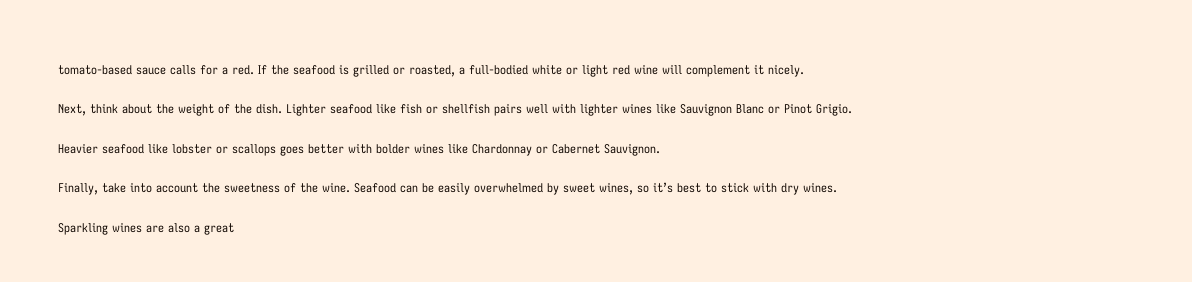tomato-based sauce calls for a red. If the seafood is grilled or roasted, a full-bodied white or light red wine will complement it nicely.

Next, think about the weight of the dish. Lighter seafood like fish or shellfish pairs well with lighter wines like Sauvignon Blanc or Pinot Grigio.

Heavier seafood like lobster or scallops goes better with bolder wines like Chardonnay or Cabernet Sauvignon.

Finally, take into account the sweetness of the wine. Seafood can be easily overwhelmed by sweet wines, so it’s best to stick with dry wines.

Sparkling wines are also a great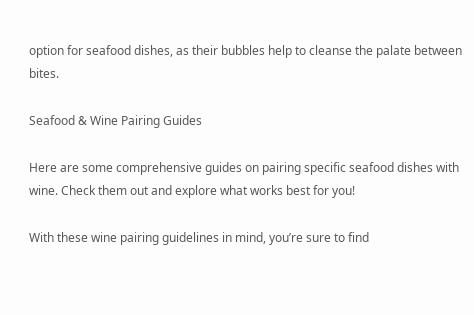option for seafood dishes, as their bubbles help to cleanse the palate between bites.

Seafood & Wine Pairing Guides

Here are some comprehensive guides on pairing specific seafood dishes with wine. Check them out and explore what works best for you!

With these wine pairing guidelines in mind, you’re sure to find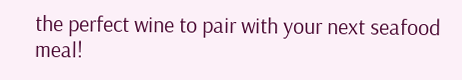the perfect wine to pair with your next seafood meal!